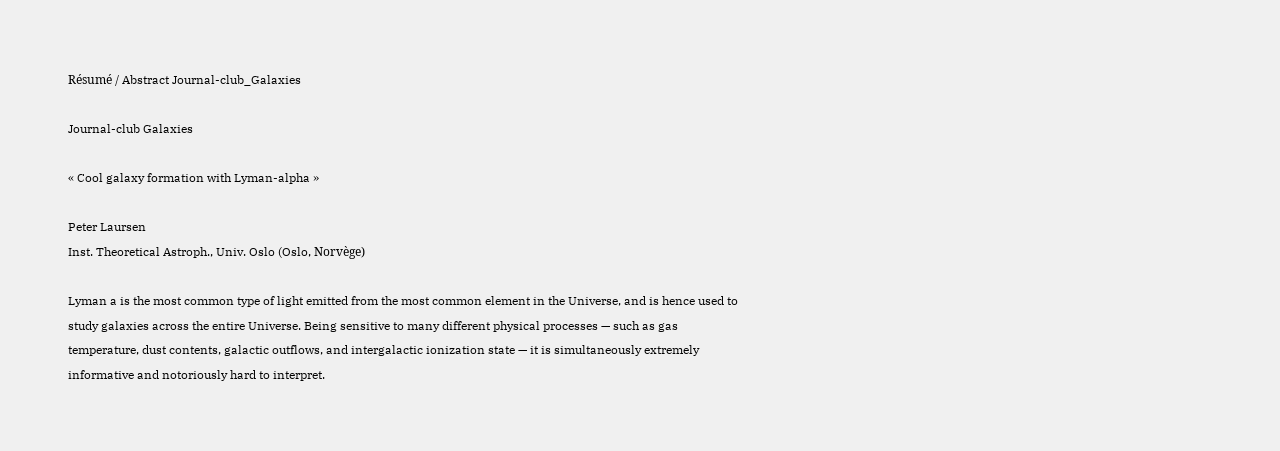Résumé / Abstract Journal-club_Galaxies

Journal-club Galaxies

« Cool galaxy formation with Lyman-alpha »

Peter Laursen
Inst. Theoretical Astroph., Univ. Oslo (Oslo, Norvège)

Lyman a is the most common type of light emitted from the most common element in the Universe, and is hence used to study galaxies across the entire Universe. Being sensitive to many different physical processes — such as gas temperature, dust contents, galactic outflows, and intergalactic ionization state — it is simultaneously extremely informative and notoriously hard to interpret.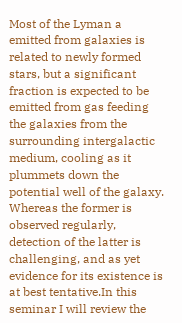Most of the Lyman a emitted from galaxies is related to newly formed stars, but a significant fraction is expected to be emitted from gas feeding the galaxies from the surrounding intergalactic medium, cooling as it plummets down the potential well of the galaxy. Whereas the former is observed regularly, detection of the latter is challenging, and as yet evidence for its existence is at best tentative.In this seminar I will review the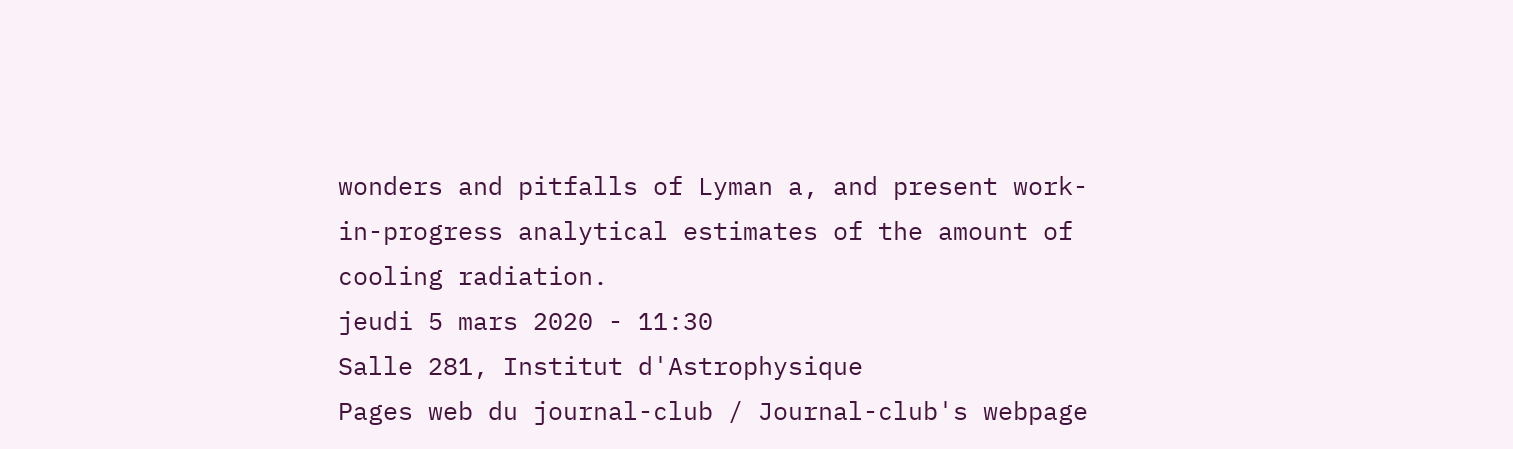wonders and pitfalls of Lyman a, and present work-in-progress analytical estimates of the amount of cooling radiation.
jeudi 5 mars 2020 - 11:30
Salle 281, Institut d'Astrophysique
Pages web du journal-club / Journal-club's webpage